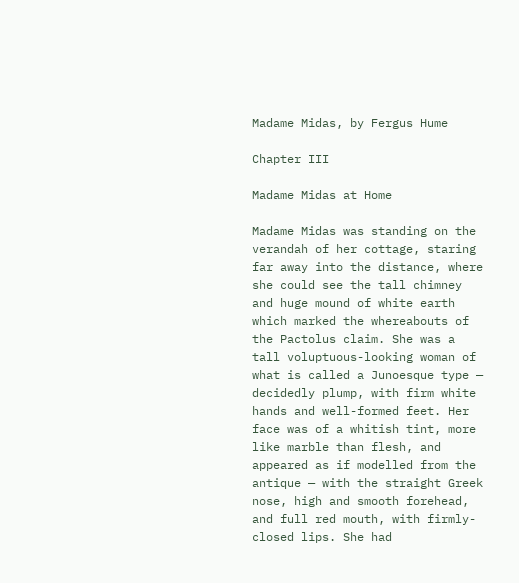Madame Midas, by Fergus Hume

Chapter III

Madame Midas at Home

Madame Midas was standing on the verandah of her cottage, staring far away into the distance, where she could see the tall chimney and huge mound of white earth which marked the whereabouts of the Pactolus claim. She was a tall voluptuous-looking woman of what is called a Junoesque type — decidedly plump, with firm white hands and well-formed feet. Her face was of a whitish tint, more like marble than flesh, and appeared as if modelled from the antique — with the straight Greek nose, high and smooth forehead, and full red mouth, with firmly-closed lips. She had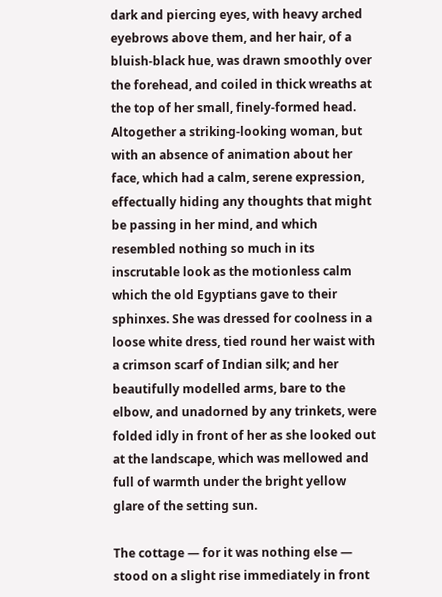dark and piercing eyes, with heavy arched eyebrows above them, and her hair, of a bluish-black hue, was drawn smoothly over the forehead, and coiled in thick wreaths at the top of her small, finely-formed head. Altogether a striking-looking woman, but with an absence of animation about her face, which had a calm, serene expression, effectually hiding any thoughts that might be passing in her mind, and which resembled nothing so much in its inscrutable look as the motionless calm which the old Egyptians gave to their sphinxes. She was dressed for coolness in a loose white dress, tied round her waist with a crimson scarf of Indian silk; and her beautifully modelled arms, bare to the elbow, and unadorned by any trinkets, were folded idly in front of her as she looked out at the landscape, which was mellowed and full of warmth under the bright yellow glare of the setting sun.

The cottage — for it was nothing else — stood on a slight rise immediately in front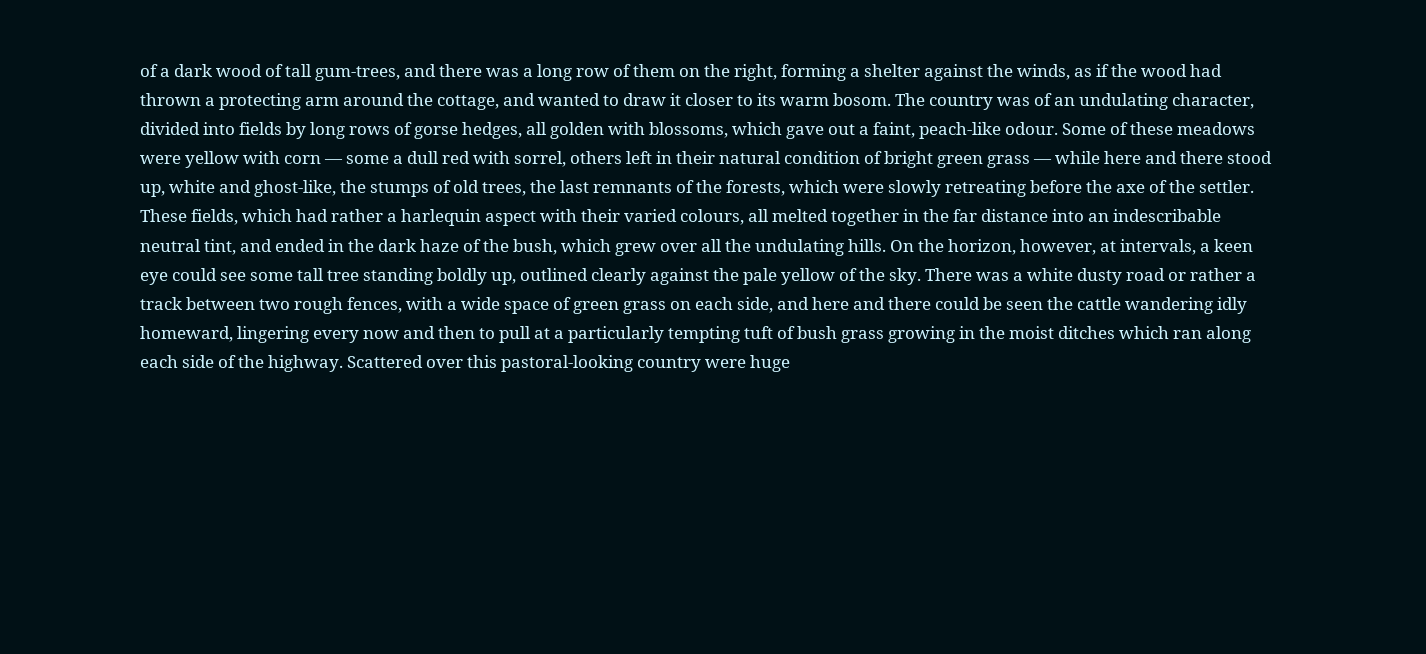of a dark wood of tall gum-trees, and there was a long row of them on the right, forming a shelter against the winds, as if the wood had thrown a protecting arm around the cottage, and wanted to draw it closer to its warm bosom. The country was of an undulating character, divided into fields by long rows of gorse hedges, all golden with blossoms, which gave out a faint, peach-like odour. Some of these meadows were yellow with corn — some a dull red with sorrel, others left in their natural condition of bright green grass — while here and there stood up, white and ghost-like, the stumps of old trees, the last remnants of the forests, which were slowly retreating before the axe of the settler. These fields, which had rather a harlequin aspect with their varied colours, all melted together in the far distance into an indescribable neutral tint, and ended in the dark haze of the bush, which grew over all the undulating hills. On the horizon, however, at intervals, a keen eye could see some tall tree standing boldly up, outlined clearly against the pale yellow of the sky. There was a white dusty road or rather a track between two rough fences, with a wide space of green grass on each side, and here and there could be seen the cattle wandering idly homeward, lingering every now and then to pull at a particularly tempting tuft of bush grass growing in the moist ditches which ran along each side of the highway. Scattered over this pastoral-looking country were huge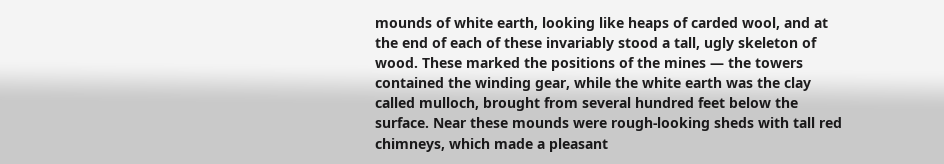mounds of white earth, looking like heaps of carded wool, and at the end of each of these invariably stood a tall, ugly skeleton of wood. These marked the positions of the mines — the towers contained the winding gear, while the white earth was the clay called mulloch, brought from several hundred feet below the surface. Near these mounds were rough-looking sheds with tall red chimneys, which made a pleasant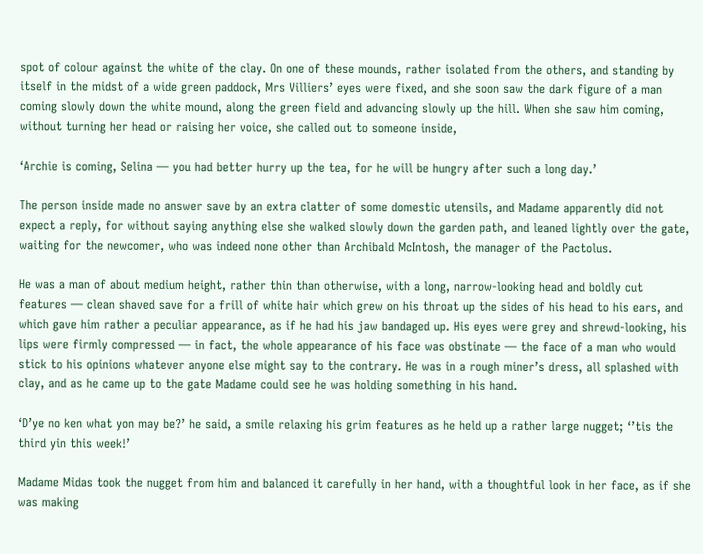spot of colour against the white of the clay. On one of these mounds, rather isolated from the others, and standing by itself in the midst of a wide green paddock, Mrs Villiers’ eyes were fixed, and she soon saw the dark figure of a man coming slowly down the white mound, along the green field and advancing slowly up the hill. When she saw him coming, without turning her head or raising her voice, she called out to someone inside,

‘Archie is coming, Selina — you had better hurry up the tea, for he will be hungry after such a long day.’

The person inside made no answer save by an extra clatter of some domestic utensils, and Madame apparently did not expect a reply, for without saying anything else she walked slowly down the garden path, and leaned lightly over the gate, waiting for the newcomer, who was indeed none other than Archibald McIntosh, the manager of the Pactolus.

He was a man of about medium height, rather thin than otherwise, with a long, narrow-looking head and boldly cut features — clean shaved save for a frill of white hair which grew on his throat up the sides of his head to his ears, and which gave him rather a peculiar appearance, as if he had his jaw bandaged up. His eyes were grey and shrewd-looking, his lips were firmly compressed — in fact, the whole appearance of his face was obstinate — the face of a man who would stick to his opinions whatever anyone else might say to the contrary. He was in a rough miner’s dress, all splashed with clay, and as he came up to the gate Madame could see he was holding something in his hand.

‘D’ye no ken what yon may be?’ he said, a smile relaxing his grim features as he held up a rather large nugget; ‘’tis the third yin this week!’

Madame Midas took the nugget from him and balanced it carefully in her hand, with a thoughtful look in her face, as if she was making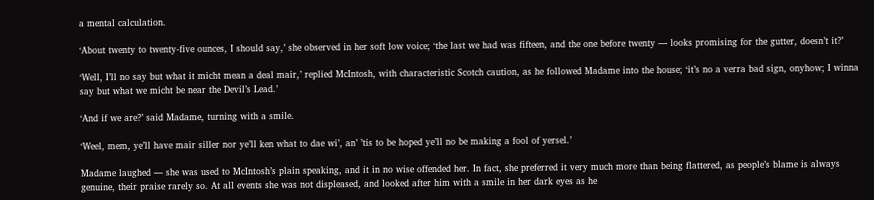a mental calculation.

‘About twenty to twenty-five ounces, I should say,’ she observed in her soft low voice; ‘the last we had was fifteen, and the one before twenty — looks promising for the gutter, doesn’t it?’

‘Well, I’ll no say but what it micht mean a deal mair,’ replied McIntosh, with characteristic Scotch caution, as he followed Madame into the house; ‘it’s no a verra bad sign, onyhow; I winna say but what we micht be near the Devil’s Lead.’

‘And if we are?’ said Madame, turning with a smile.

‘Weel, mem, ye’ll have mair siller nor ye’ll ken what to dae wi’, an’ ’tis to be hoped ye’ll no be making a fool of yersel.’

Madame laughed — she was used to McIntosh’s plain speaking, and it in no wise offended her. In fact, she preferred it very much more than being flattered, as people’s blame is always genuine, their praise rarely so. At all events she was not displeased, and looked after him with a smile in her dark eyes as he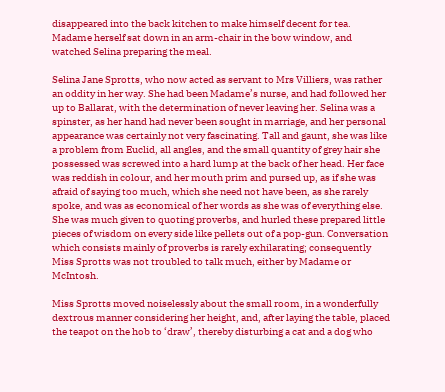disappeared into the back kitchen to make himself decent for tea. Madame herself sat down in an arm-chair in the bow window, and watched Selina preparing the meal.

Selina Jane Sprotts, who now acted as servant to Mrs Villiers, was rather an oddity in her way. She had been Madame’s nurse, and had followed her up to Ballarat, with the determination of never leaving her. Selina was a spinster, as her hand had never been sought in marriage, and her personal appearance was certainly not very fascinating. Tall and gaunt, she was like a problem from Euclid, all angles, and the small quantity of grey hair she possessed was screwed into a hard lump at the back of her head. Her face was reddish in colour, and her mouth prim and pursed up, as if she was afraid of saying too much, which she need not have been, as she rarely spoke, and was as economical of her words as she was of everything else. She was much given to quoting proverbs, and hurled these prepared little pieces of wisdom on every side like pellets out of a pop-gun. Conversation which consists mainly of proverbs is rarely exhilarating; consequently Miss Sprotts was not troubled to talk much, either by Madame or McIntosh.

Miss Sprotts moved noiselessly about the small room, in a wonderfully dextrous manner considering her height, and, after laying the table, placed the teapot on the hob to ‘draw’, thereby disturbing a cat and a dog who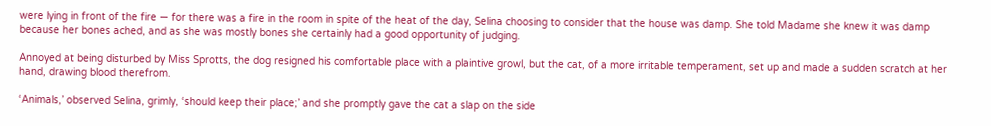were lying in front of the fire — for there was a fire in the room in spite of the heat of the day, Selina choosing to consider that the house was damp. She told Madame she knew it was damp because her bones ached, and as she was mostly bones she certainly had a good opportunity of judging.

Annoyed at being disturbed by Miss Sprotts, the dog resigned his comfortable place with a plaintive growl, but the cat, of a more irritable temperament, set up and made a sudden scratch at her hand, drawing blood therefrom.

‘Animals,’ observed Selina, grimly, ‘should keep their place;’ and she promptly gave the cat a slap on the side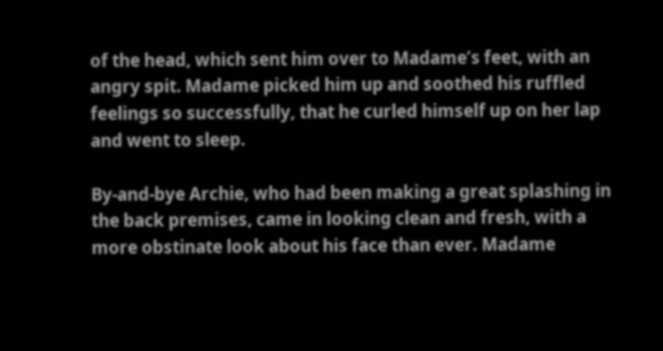of the head, which sent him over to Madame’s feet, with an angry spit. Madame picked him up and soothed his ruffled feelings so successfully, that he curled himself up on her lap and went to sleep.

By-and-bye Archie, who had been making a great splashing in the back premises, came in looking clean and fresh, with a more obstinate look about his face than ever. Madame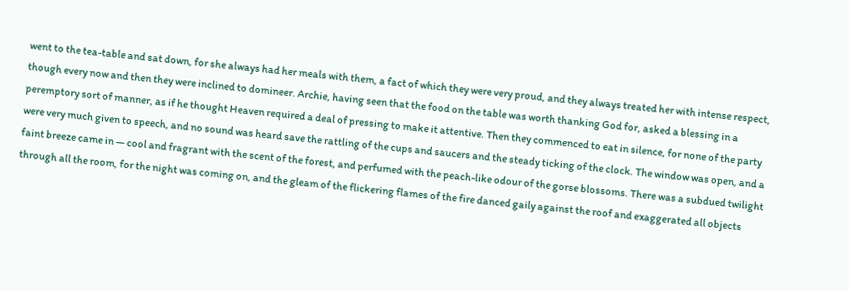went to the tea-table and sat down, for she always had her meals with them, a fact of which they were very proud, and they always treated her with intense respect, though every now and then they were inclined to domineer. Archie, having seen that the food on the table was worth thanking God for, asked a blessing in a peremptory sort of manner, as if he thought Heaven required a deal of pressing to make it attentive. Then they commenced to eat in silence, for none of the party were very much given to speech, and no sound was heard save the rattling of the cups and saucers and the steady ticking of the clock. The window was open, and a faint breeze came in — cool and fragrant with the scent of the forest, and perfumed with the peach-like odour of the gorse blossoms. There was a subdued twilight through all the room, for the night was coming on, and the gleam of the flickering flames of the fire danced gaily against the roof and exaggerated all objects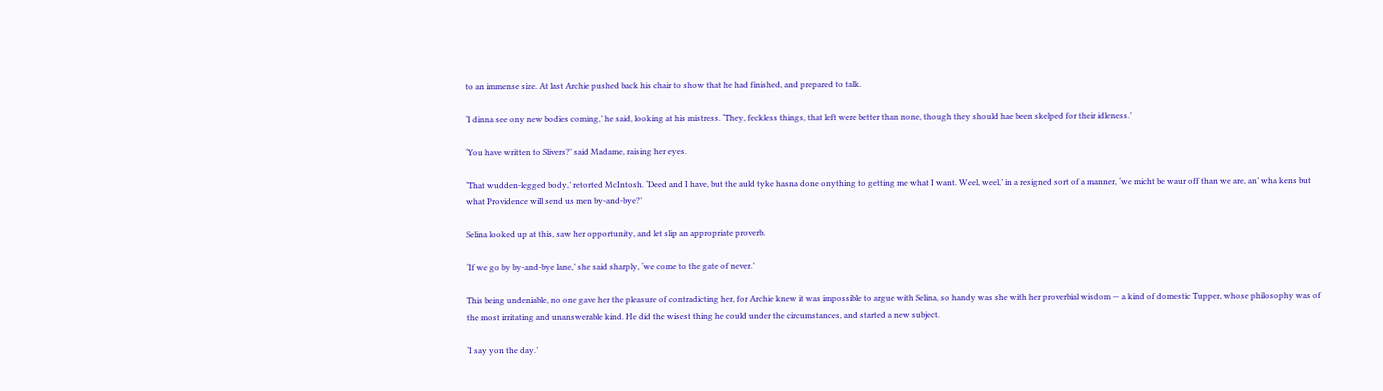to an immense size. At last Archie pushed back his chair to show that he had finished, and prepared to talk.

‘I dinna see ony new bodies coming,’ he said, looking at his mistress. ‘They, feckless things, that left were better than none, though they should hae been skelped for their idleness.’

‘You have written to Slivers?’ said Madame, raising her eyes.

‘That wudden-legged body,’ retorted McIntosh. ‘Deed and I have, but the auld tyke hasna done onything to getting me what I want. Weel, weel,’ in a resigned sort of a manner, ‘we micht be waur off than we are, an’ wha kens but what Providence will send us men by-and-bye?’

Selina looked up at this, saw her opportunity, and let slip an appropriate proverb.

‘If we go by by-and-bye lane,’ she said sharply, ‘we come to the gate of never.’

This being undeniable, no one gave her the pleasure of contradicting her, for Archie knew it was impossible to argue with Selina, so handy was she with her proverbial wisdom — a kind of domestic Tupper, whose philosophy was of the most irritating and unanswerable kind. He did the wisest thing he could under the circumstances, and started a new subject.

‘I say yon the day.’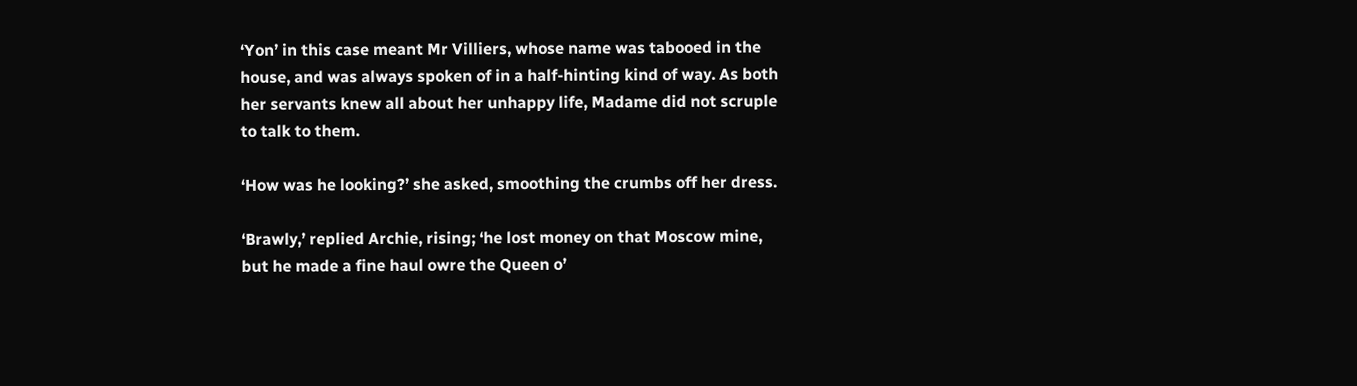‘Yon’ in this case meant Mr Villiers, whose name was tabooed in the house, and was always spoken of in a half-hinting kind of way. As both her servants knew all about her unhappy life, Madame did not scruple to talk to them.

‘How was he looking?’ she asked, smoothing the crumbs off her dress.

‘Brawly,’ replied Archie, rising; ‘he lost money on that Moscow mine, but he made a fine haul owre the Queen o’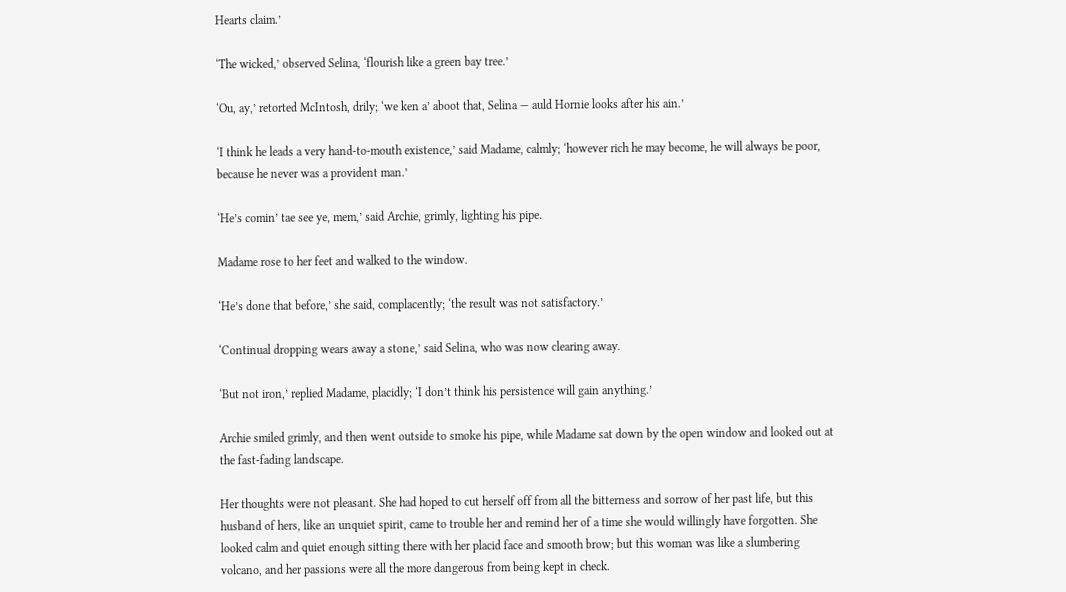Hearts claim.’

‘The wicked,’ observed Selina, ‘flourish like a green bay tree.’

‘Ou, ay,’ retorted McIntosh, drily; ‘we ken a’ aboot that, Selina — auld Hornie looks after his ain.’

‘I think he leads a very hand-to-mouth existence,’ said Madame, calmly; ‘however rich he may become, he will always be poor, because he never was a provident man.’

‘He’s comin’ tae see ye, mem,’ said Archie, grimly, lighting his pipe.

Madame rose to her feet and walked to the window.

‘He’s done that before,’ she said, complacently; ‘the result was not satisfactory.’

‘Continual dropping wears away a stone,’ said Selina, who was now clearing away.

‘But not iron,’ replied Madame, placidly; ‘I don’t think his persistence will gain anything.’

Archie smiled grimly, and then went outside to smoke his pipe, while Madame sat down by the open window and looked out at the fast-fading landscape.

Her thoughts were not pleasant. She had hoped to cut herself off from all the bitterness and sorrow of her past life, but this husband of hers, like an unquiet spirit, came to trouble her and remind her of a time she would willingly have forgotten. She looked calm and quiet enough sitting there with her placid face and smooth brow; but this woman was like a slumbering volcano, and her passions were all the more dangerous from being kept in check.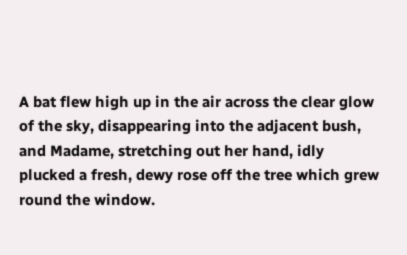A bat flew high up in the air across the clear glow of the sky, disappearing into the adjacent bush, and Madame, stretching out her hand, idly plucked a fresh, dewy rose off the tree which grew round the window.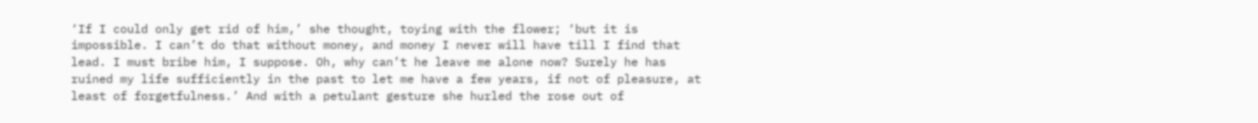‘If I could only get rid of him,’ she thought, toying with the flower; ‘but it is impossible. I can’t do that without money, and money I never will have till I find that lead. I must bribe him, I suppose. Oh, why can’t he leave me alone now? Surely he has ruined my life sufficiently in the past to let me have a few years, if not of pleasure, at least of forgetfulness.’ And with a petulant gesture she hurled the rose out of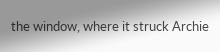the window, where it struck Archie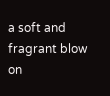a soft and fragrant blow on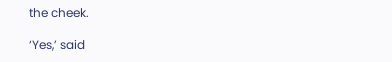the cheek.

‘Yes,’ said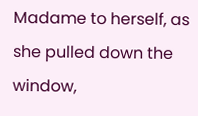Madame to herself, as she pulled down the window,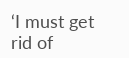‘I must get rid of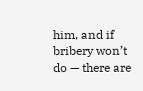him, and if bribery won’t do — there are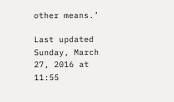other means.’

Last updated Sunday, March 27, 2016 at 11:55